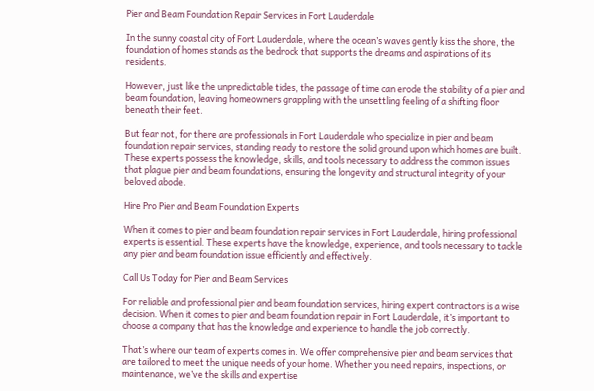Pier and Beam Foundation Repair Services in Fort Lauderdale

In the sunny coastal city of Fort Lauderdale, where the ocean’s waves gently kiss the shore, the foundation of homes stands as the bedrock that supports the dreams and aspirations of its residents.

However, just like the unpredictable tides, the passage of time can erode the stability of a pier and beam foundation, leaving homeowners grappling with the unsettling feeling of a shifting floor beneath their feet.

But fear not, for there are professionals in Fort Lauderdale who specialize in pier and beam foundation repair services, standing ready to restore the solid ground upon which homes are built. These experts possess the knowledge, skills, and tools necessary to address the common issues that plague pier and beam foundations, ensuring the longevity and structural integrity of your beloved abode.

Hire Pro Pier and Beam Foundation Experts

When it comes to pier and beam foundation repair services in Fort Lauderdale, hiring professional experts is essential. These experts have the knowledge, experience, and tools necessary to tackle any pier and beam foundation issue efficiently and effectively.

Call Us Today for Pier and Beam Services

For reliable and professional pier and beam foundation services, hiring expert contractors is a wise decision. When it comes to pier and beam foundation repair in Fort Lauderdale, it’s important to choose a company that has the knowledge and experience to handle the job correctly.

That’s where our team of experts comes in. We offer comprehensive pier and beam services that are tailored to meet the unique needs of your home. Whether you need repairs, inspections, or maintenance, we’ve the skills and expertise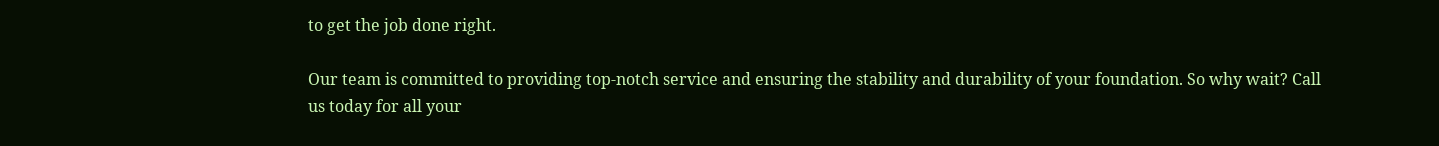to get the job done right.

Our team is committed to providing top-notch service and ensuring the stability and durability of your foundation. So why wait? Call us today for all your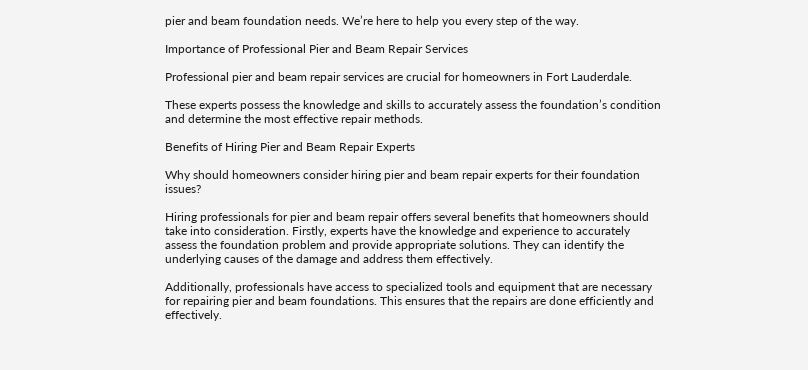pier and beam foundation needs. We’re here to help you every step of the way.

Importance of Professional Pier and Beam Repair Services

Professional pier and beam repair services are crucial for homeowners in Fort Lauderdale.

These experts possess the knowledge and skills to accurately assess the foundation’s condition and determine the most effective repair methods.

Benefits of Hiring Pier and Beam Repair Experts

Why should homeowners consider hiring pier and beam repair experts for their foundation issues?

Hiring professionals for pier and beam repair offers several benefits that homeowners should take into consideration. Firstly, experts have the knowledge and experience to accurately assess the foundation problem and provide appropriate solutions. They can identify the underlying causes of the damage and address them effectively.

Additionally, professionals have access to specialized tools and equipment that are necessary for repairing pier and beam foundations. This ensures that the repairs are done efficiently and effectively.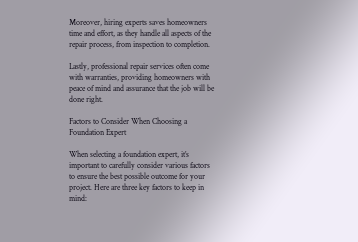Moreover, hiring experts saves homeowners time and effort, as they handle all aspects of the repair process, from inspection to completion.

Lastly, professional repair services often come with warranties, providing homeowners with peace of mind and assurance that the job will be done right.

Factors to Consider When Choosing a Foundation Expert

When selecting a foundation expert, it’s important to carefully consider various factors to ensure the best possible outcome for your project. Here are three key factors to keep in mind: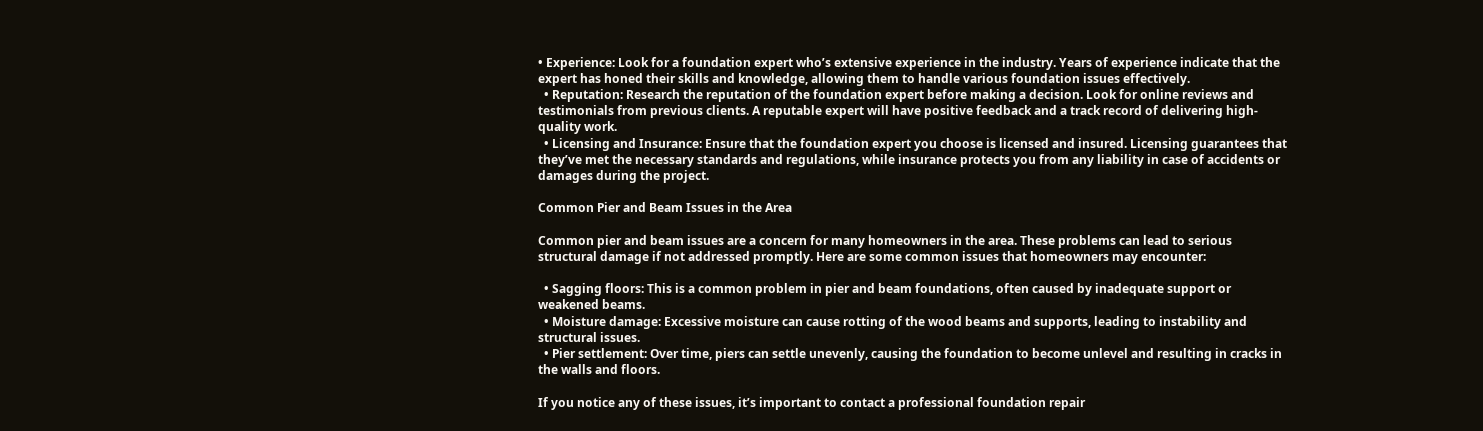• Experience: Look for a foundation expert who’s extensive experience in the industry. Years of experience indicate that the expert has honed their skills and knowledge, allowing them to handle various foundation issues effectively.
  • Reputation: Research the reputation of the foundation expert before making a decision. Look for online reviews and testimonials from previous clients. A reputable expert will have positive feedback and a track record of delivering high-quality work.
  • Licensing and Insurance: Ensure that the foundation expert you choose is licensed and insured. Licensing guarantees that they’ve met the necessary standards and regulations, while insurance protects you from any liability in case of accidents or damages during the project.

Common Pier and Beam Issues in the Area

Common pier and beam issues are a concern for many homeowners in the area. These problems can lead to serious structural damage if not addressed promptly. Here are some common issues that homeowners may encounter:

  • Sagging floors: This is a common problem in pier and beam foundations, often caused by inadequate support or weakened beams.
  • Moisture damage: Excessive moisture can cause rotting of the wood beams and supports, leading to instability and structural issues.
  • Pier settlement: Over time, piers can settle unevenly, causing the foundation to become unlevel and resulting in cracks in the walls and floors.

If you notice any of these issues, it’s important to contact a professional foundation repair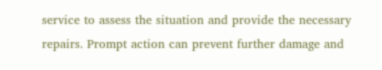service to assess the situation and provide the necessary repairs. Prompt action can prevent further damage and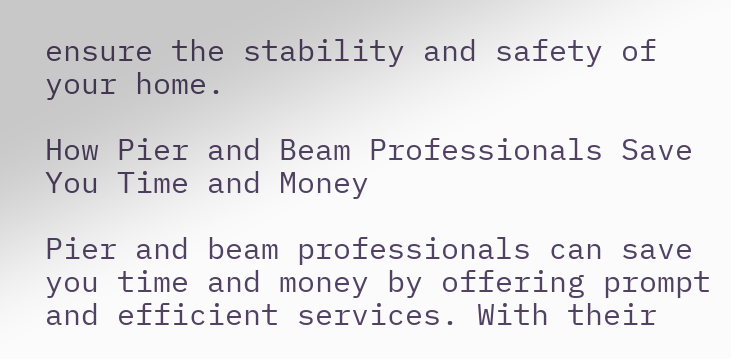ensure the stability and safety of your home.

How Pier and Beam Professionals Save You Time and Money

Pier and beam professionals can save you time and money by offering prompt and efficient services. With their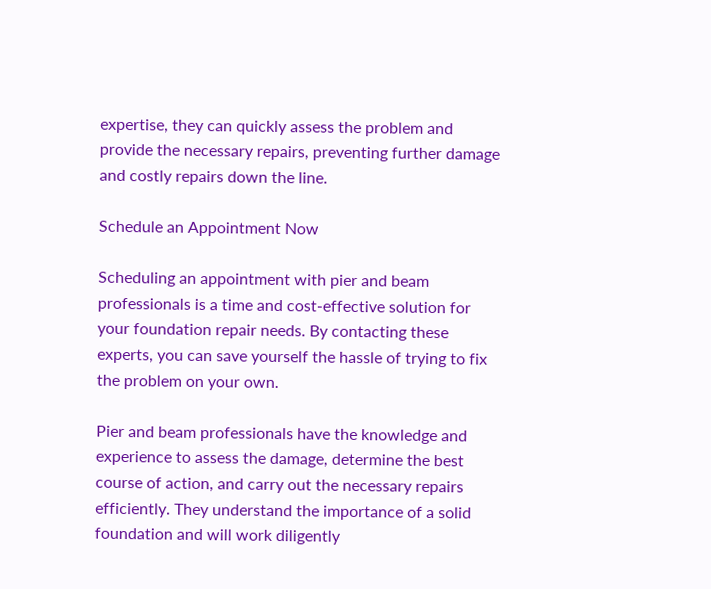expertise, they can quickly assess the problem and provide the necessary repairs, preventing further damage and costly repairs down the line.

Schedule an Appointment Now

Scheduling an appointment with pier and beam professionals is a time and cost-effective solution for your foundation repair needs. By contacting these experts, you can save yourself the hassle of trying to fix the problem on your own.

Pier and beam professionals have the knowledge and experience to assess the damage, determine the best course of action, and carry out the necessary repairs efficiently. They understand the importance of a solid foundation and will work diligently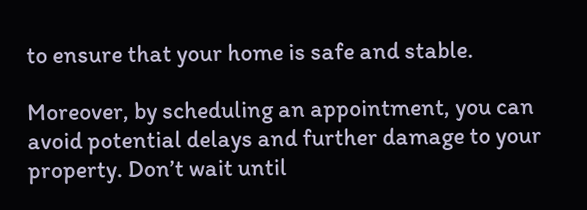to ensure that your home is safe and stable.

Moreover, by scheduling an appointment, you can avoid potential delays and further damage to your property. Don’t wait until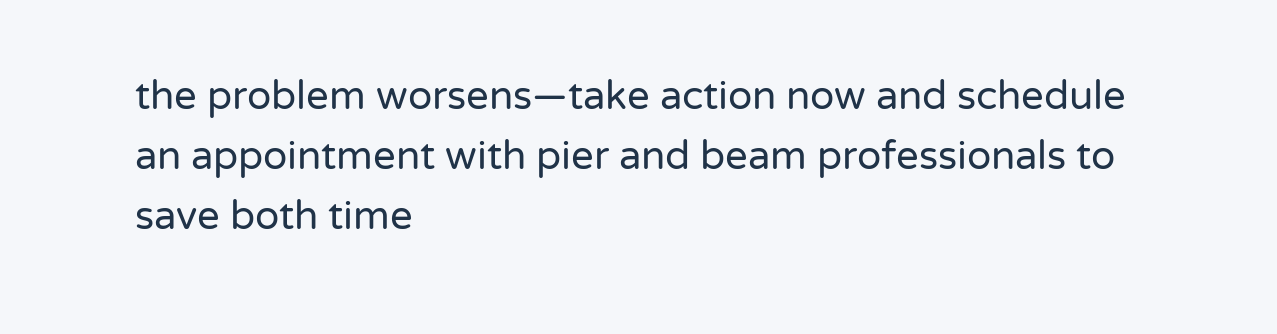the problem worsens—take action now and schedule an appointment with pier and beam professionals to save both time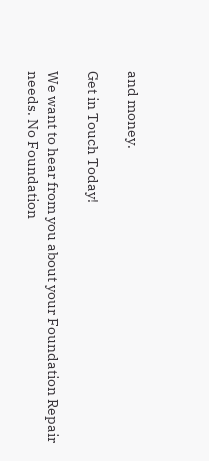and money.

Get in Touch Today!

We want to hear from you about your Foundation Repair needs. No Foundation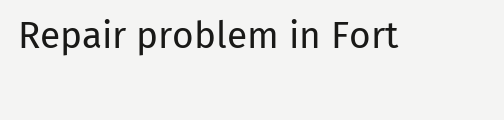Repair problem in Fort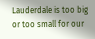Lauderdale is too big or too small for our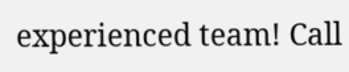experienced team! Call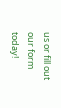us or fill out our form today!